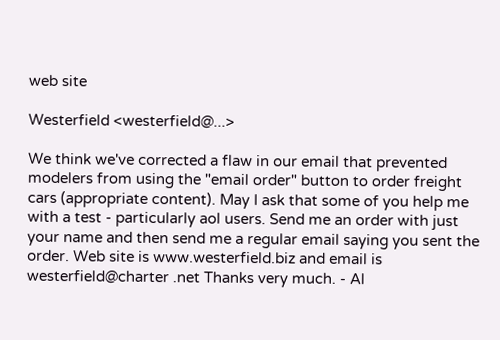web site

Westerfield <westerfield@...>

We think we've corrected a flaw in our email that prevented modelers from using the "email order" button to order freight cars (appropriate content). May I ask that some of you help me with a test - particularly aol users. Send me an order with just your name and then send me a regular email saying you sent the order. Web site is www.westerfield.biz and email is westerfield@charter .net Thanks very much. - Al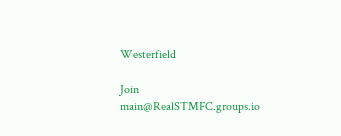Westerfield

Join main@RealSTMFC.groups.io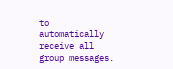to automatically receive all group messages.